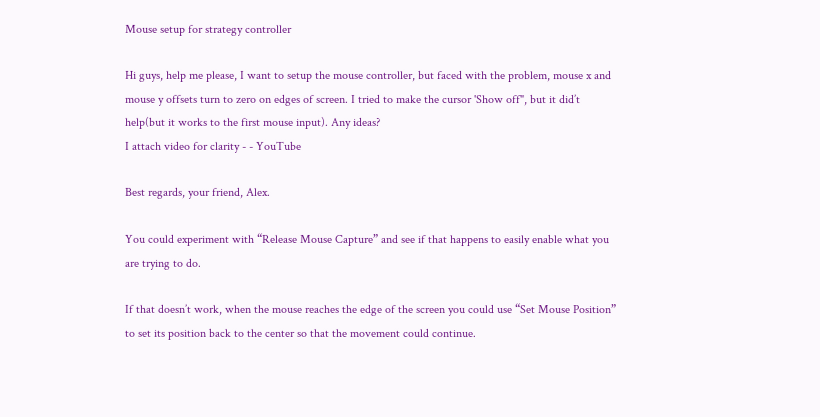Mouse setup for strategy controller

Hi guys, help me please, I want to setup the mouse controller, but faced with the problem, mouse x and mouse y offsets turn to zero on edges of screen. I tried to make the cursor 'Show off", but it did’t help(but it works to the first mouse input). Any ideas?
I attach video for clarity - - YouTube

Best regards, your friend, Alex.

You could experiment with “Release Mouse Capture” and see if that happens to easily enable what you are trying to do.

If that doesn’t work, when the mouse reaches the edge of the screen you could use “Set Mouse Position” to set its position back to the center so that the movement could continue.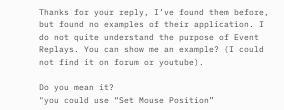Thanks for your reply, I’ve found them before, but found no examples of their application. I do not quite understand the purpose of Event Replays. You can show me an example? (I could not find it on forum or youtube).

Do you mean it?
"you could use “Set Mouse Position”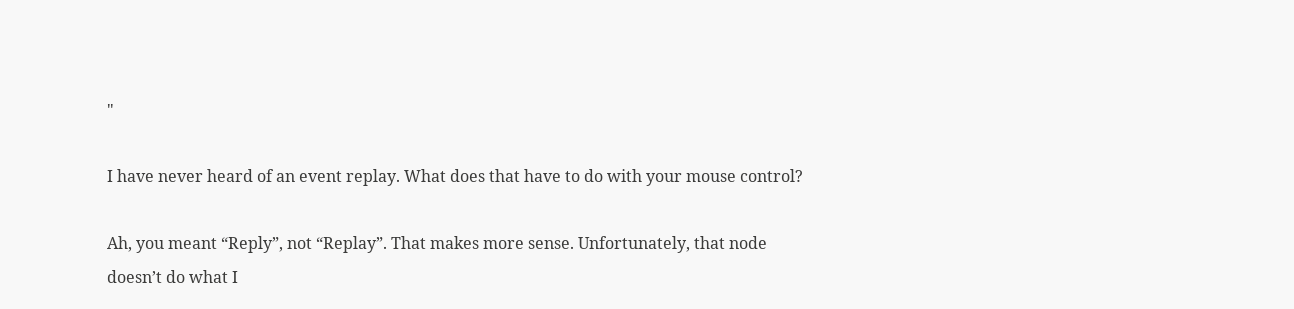"

I have never heard of an event replay. What does that have to do with your mouse control?

Ah, you meant “Reply”, not “Replay”. That makes more sense. Unfortunately, that node doesn’t do what I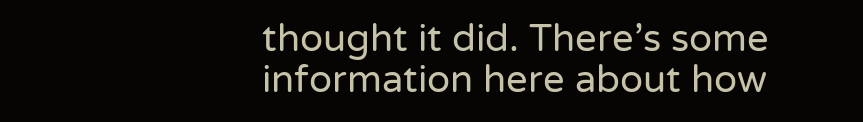thought it did. There’s some information here about how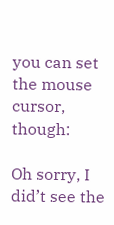you can set the mouse cursor, though:

Oh sorry, I did’t see the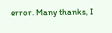error. Many thanks, I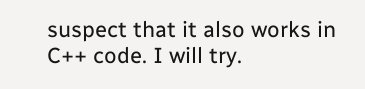suspect that it also works in C++ code. I will try.